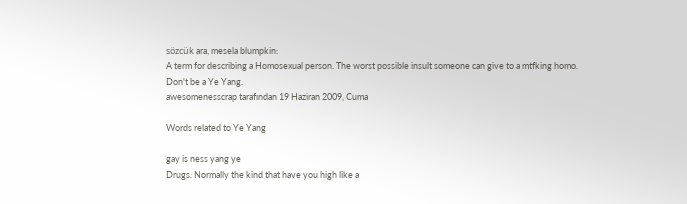sözcük ara, mesela blumpkin:
A term for describing a Homosexual person. The worst possible insult someone can give to a mtfking homo.
Don't be a Ye Yang.
awesomenesscrap tarafından 19 Haziran 2009, Cuma

Words related to Ye Yang

gay is ness yang ye
Drugs. Normally the kind that have you high like a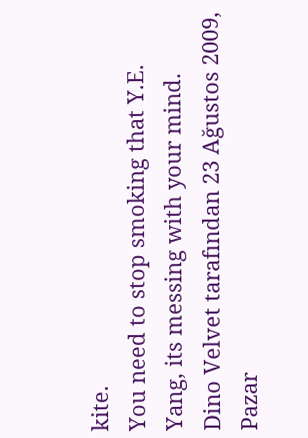kite.
You need to stop smoking that Y.E. Yang, its messing with your mind.
Dino Velvet tarafından 23 Ağustos 2009, Pazar